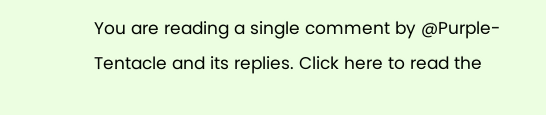You are reading a single comment by @Purple-Tentacle and its replies. Click here to read the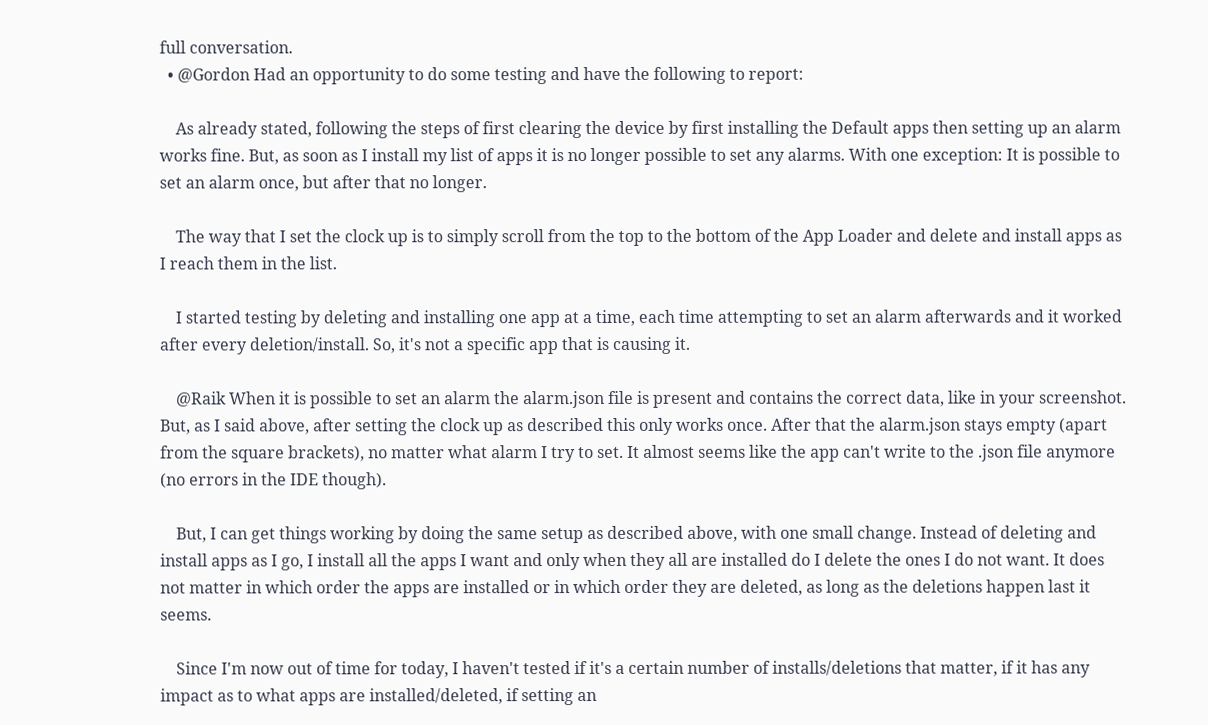full conversation.
  • @Gordon Had an opportunity to do some testing and have the following to report:

    As already stated, following the steps of first clearing the device by first installing the Default apps then setting up an alarm works fine. But, as soon as I install my list of apps it is no longer possible to set any alarms. With one exception: It is possible to set an alarm once, but after that no longer.

    The way that I set the clock up is to simply scroll from the top to the bottom of the App Loader and delete and install apps as I reach them in the list.

    I started testing by deleting and installing one app at a time, each time attempting to set an alarm afterwards and it worked after every deletion/install. So, it's not a specific app that is causing it.

    @Raik When it is possible to set an alarm the alarm.json file is present and contains the correct data, like in your screenshot. But, as I said above, after setting the clock up as described this only works once. After that the alarm.json stays empty (apart from the square brackets), no matter what alarm I try to set. It almost seems like the app can't write to the .json file anymore (no errors in the IDE though).

    But, I can get things working by doing the same setup as described above, with one small change. Instead of deleting and install apps as I go, I install all the apps I want and only when they all are installed do I delete the ones I do not want. It does not matter in which order the apps are installed or in which order they are deleted, as long as the deletions happen last it seems.

    Since I'm now out of time for today, I haven't tested if it's a certain number of installs/deletions that matter, if it has any impact as to what apps are installed/deleted, if setting an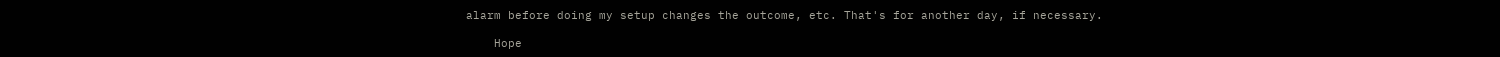alarm before doing my setup changes the outcome, etc. That's for another day, if necessary.

    Hope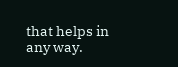that helps in any way.